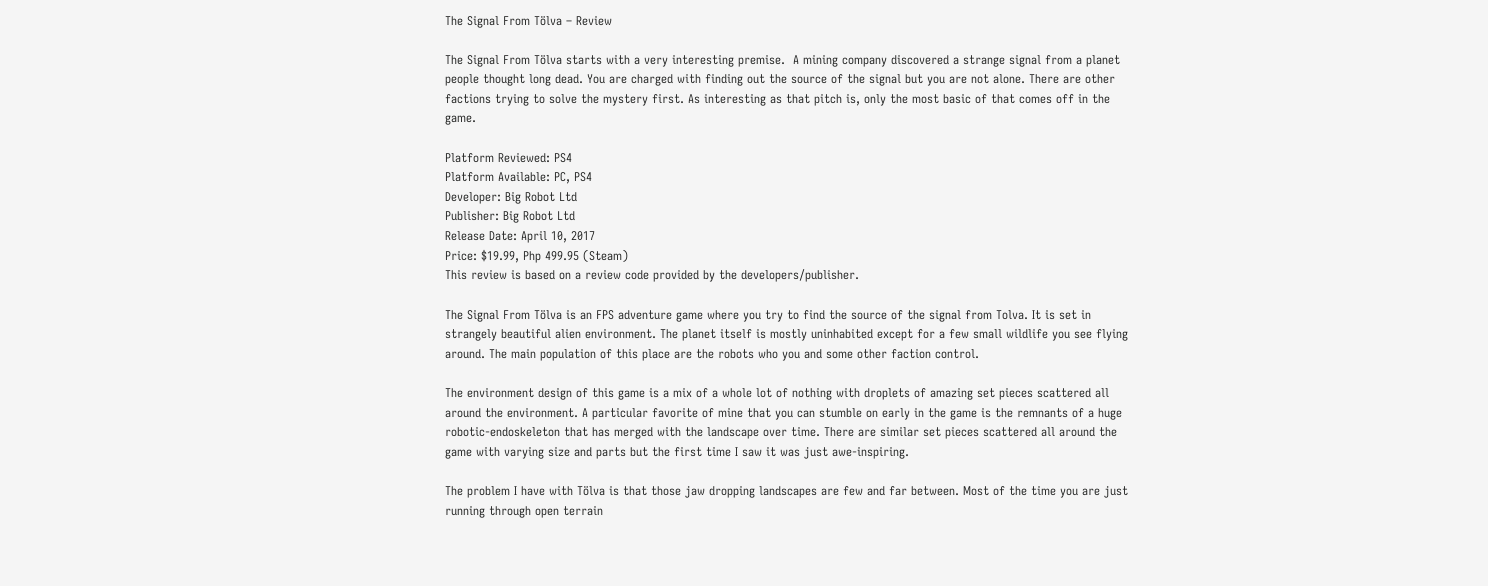The Signal From Tölva – Review

The Signal From Tölva starts with a very interesting premise.  A mining company discovered a strange signal from a planet people thought long dead. You are charged with finding out the source of the signal but you are not alone. There are other factions trying to solve the mystery first. As interesting as that pitch is, only the most basic of that comes off in the game.

Platform Reviewed: PS4
Platform Available: PC, PS4
Developer: Big Robot Ltd
Publisher: Big Robot Ltd
Release Date: April 10, 2017
Price: $19.99, Php 499.95 (Steam)
This review is based on a review code provided by the developers/publisher.

The Signal From Tölva is an FPS adventure game where you try to find the source of the signal from Tolva. It is set in strangely beautiful alien environment. The planet itself is mostly uninhabited except for a few small wildlife you see flying around. The main population of this place are the robots who you and some other faction control.

The environment design of this game is a mix of a whole lot of nothing with droplets of amazing set pieces scattered all around the environment. A particular favorite of mine that you can stumble on early in the game is the remnants of a huge robotic-endoskeleton that has merged with the landscape over time. There are similar set pieces scattered all around the game with varying size and parts but the first time I saw it was just awe-inspiring.

The problem I have with Tölva is that those jaw dropping landscapes are few and far between. Most of the time you are just running through open terrain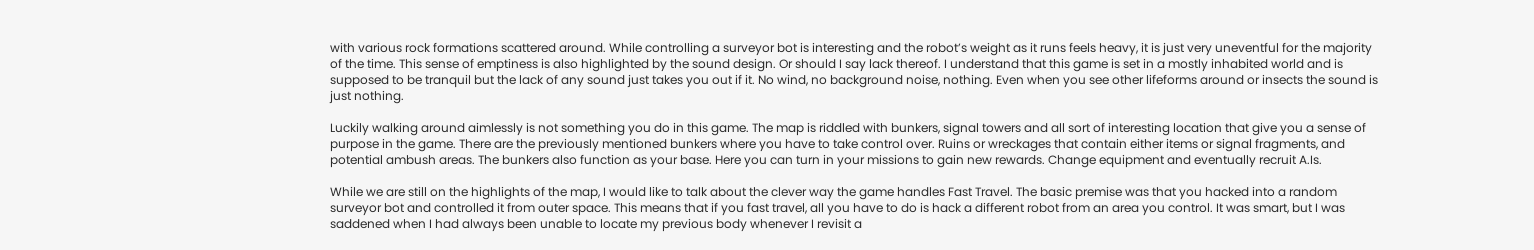with various rock formations scattered around. While controlling a surveyor bot is interesting and the robot’s weight as it runs feels heavy, it is just very uneventful for the majority of the time. This sense of emptiness is also highlighted by the sound design. Or should I say lack thereof. I understand that this game is set in a mostly inhabited world and is supposed to be tranquil but the lack of any sound just takes you out if it. No wind, no background noise, nothing. Even when you see other lifeforms around or insects the sound is just nothing.

Luckily walking around aimlessly is not something you do in this game. The map is riddled with bunkers, signal towers and all sort of interesting location that give you a sense of purpose in the game. There are the previously mentioned bunkers where you have to take control over. Ruins or wreckages that contain either items or signal fragments, and potential ambush areas. The bunkers also function as your base. Here you can turn in your missions to gain new rewards. Change equipment and eventually recruit A.Is.

While we are still on the highlights of the map, I would like to talk about the clever way the game handles Fast Travel. The basic premise was that you hacked into a random surveyor bot and controlled it from outer space. This means that if you fast travel, all you have to do is hack a different robot from an area you control. It was smart, but I was saddened when I had always been unable to locate my previous body whenever I revisit a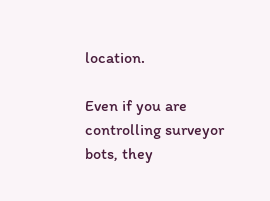location.

Even if you are controlling surveyor bots, they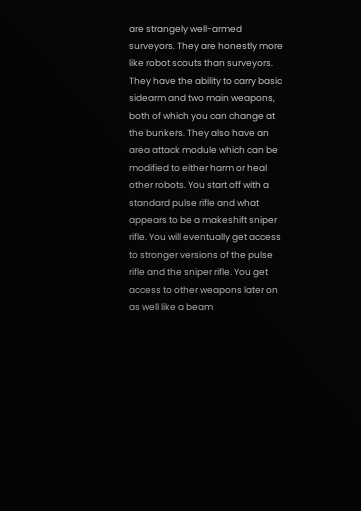are strangely well-armed surveyors. They are honestly more like robot scouts than surveyors. They have the ability to carry basic sidearm and two main weapons, both of which you can change at the bunkers. They also have an area attack module which can be modified to either harm or heal other robots. You start off with a standard pulse rifle and what appears to be a makeshift sniper rifle. You will eventually get access to stronger versions of the pulse rifle and the sniper rifle. You get access to other weapons later on as well like a beam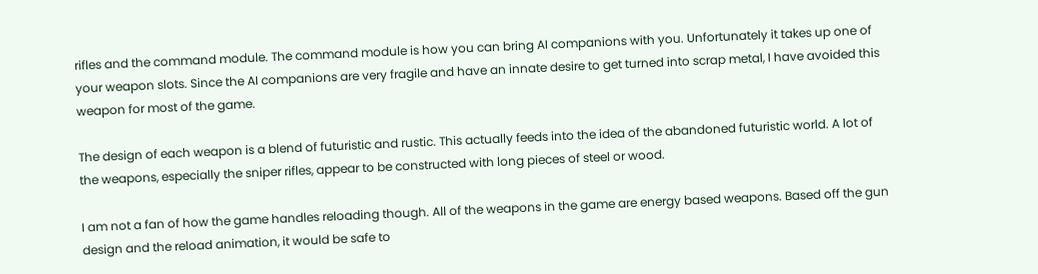rifles and the command module. The command module is how you can bring AI companions with you. Unfortunately it takes up one of your weapon slots. Since the AI companions are very fragile and have an innate desire to get turned into scrap metal, I have avoided this weapon for most of the game.

The design of each weapon is a blend of futuristic and rustic. This actually feeds into the idea of the abandoned futuristic world. A lot of the weapons, especially the sniper rifles, appear to be constructed with long pieces of steel or wood.

I am not a fan of how the game handles reloading though. All of the weapons in the game are energy based weapons. Based off the gun design and the reload animation, it would be safe to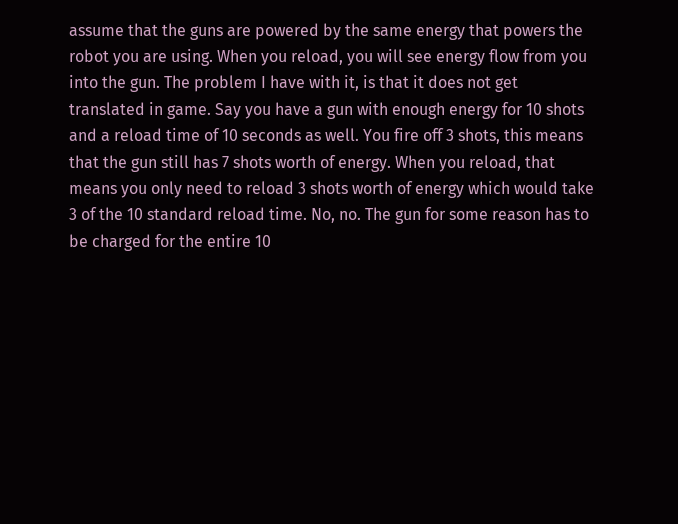assume that the guns are powered by the same energy that powers the robot you are using. When you reload, you will see energy flow from you into the gun. The problem I have with it, is that it does not get translated in game. Say you have a gun with enough energy for 10 shots and a reload time of 10 seconds as well. You fire off 3 shots, this means that the gun still has 7 shots worth of energy. When you reload, that means you only need to reload 3 shots worth of energy which would take 3 of the 10 standard reload time. No, no. The gun for some reason has to be charged for the entire 10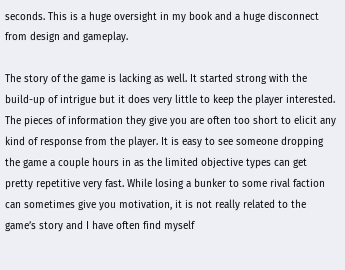seconds. This is a huge oversight in my book and a huge disconnect from design and gameplay.

The story of the game is lacking as well. It started strong with the build-up of intrigue but it does very little to keep the player interested. The pieces of information they give you are often too short to elicit any kind of response from the player. It is easy to see someone dropping the game a couple hours in as the limited objective types can get pretty repetitive very fast. While losing a bunker to some rival faction can sometimes give you motivation, it is not really related to the game’s story and I have often find myself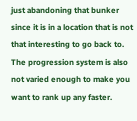just abandoning that bunker since it is in a location that is not that interesting to go back to. The progression system is also not varied enough to make you want to rank up any faster.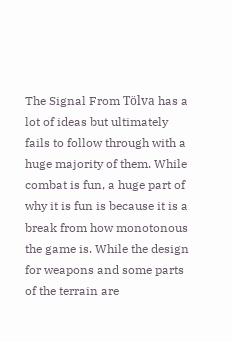The Signal From Tölva has a lot of ideas but ultimately fails to follow through with a huge majority of them. While combat is fun, a huge part of why it is fun is because it is a break from how monotonous the game is. While the design for weapons and some parts of the terrain are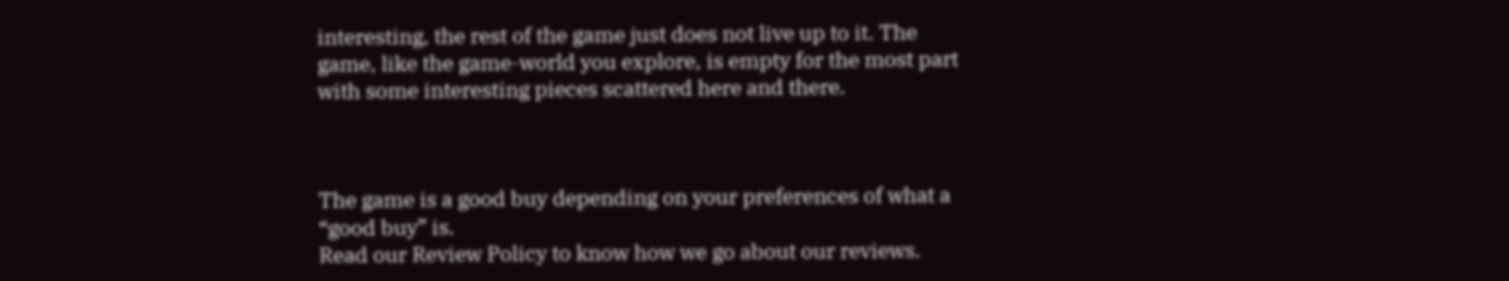interesting, the rest of the game just does not live up to it. The game, like the game-world you explore, is empty for the most part with some interesting pieces scattered here and there.



The game is a good buy depending on your preferences of what a “good buy” is.
Read our Review Policy to know how we go about our reviews.